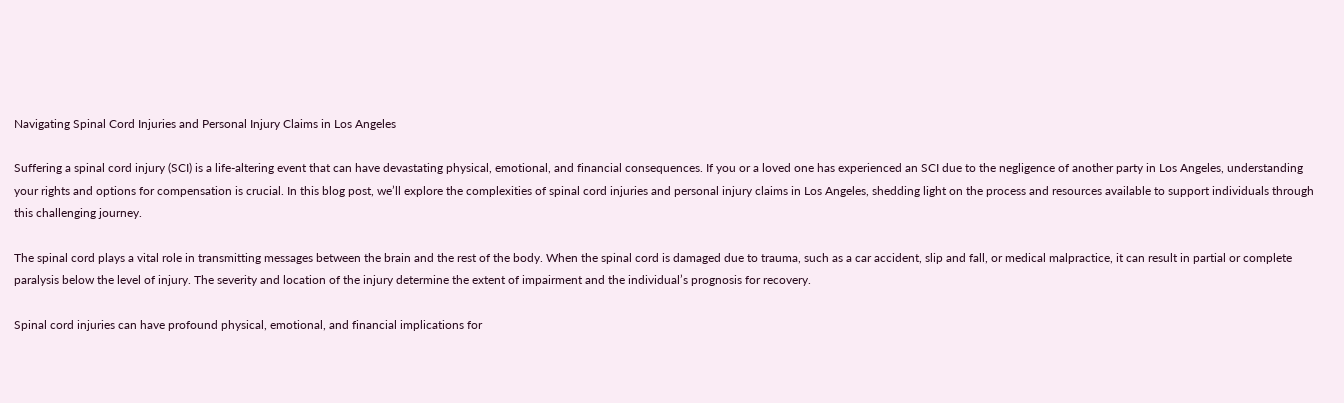Navigating Spinal Cord Injuries and Personal Injury Claims in Los Angeles

Suffering a spinal cord injury (SCI) is a life-altering event that can have devastating physical, emotional, and financial consequences. If you or a loved one has experienced an SCI due to the negligence of another party in Los Angeles, understanding your rights and options for compensation is crucial. In this blog post, we’ll explore the complexities of spinal cord injuries and personal injury claims in Los Angeles, shedding light on the process and resources available to support individuals through this challenging journey.

The spinal cord plays a vital role in transmitting messages between the brain and the rest of the body. When the spinal cord is damaged due to trauma, such as a car accident, slip and fall, or medical malpractice, it can result in partial or complete paralysis below the level of injury. The severity and location of the injury determine the extent of impairment and the individual’s prognosis for recovery.

Spinal cord injuries can have profound physical, emotional, and financial implications for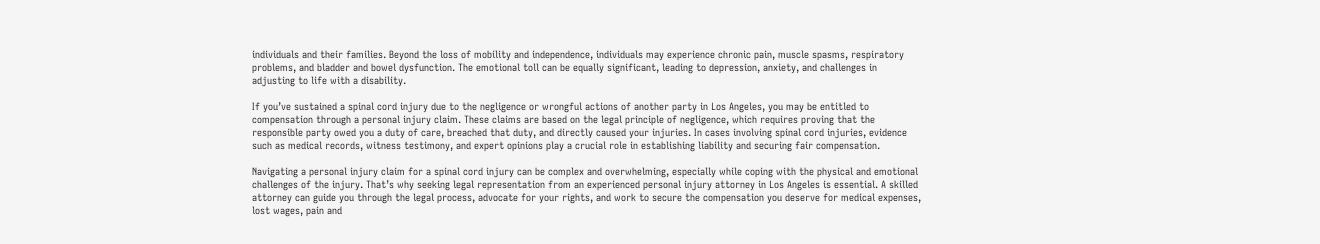individuals and their families. Beyond the loss of mobility and independence, individuals may experience chronic pain, muscle spasms, respiratory problems, and bladder and bowel dysfunction. The emotional toll can be equally significant, leading to depression, anxiety, and challenges in adjusting to life with a disability.

If you’ve sustained a spinal cord injury due to the negligence or wrongful actions of another party in Los Angeles, you may be entitled to compensation through a personal injury claim. These claims are based on the legal principle of negligence, which requires proving that the responsible party owed you a duty of care, breached that duty, and directly caused your injuries. In cases involving spinal cord injuries, evidence such as medical records, witness testimony, and expert opinions play a crucial role in establishing liability and securing fair compensation.

Navigating a personal injury claim for a spinal cord injury can be complex and overwhelming, especially while coping with the physical and emotional challenges of the injury. That’s why seeking legal representation from an experienced personal injury attorney in Los Angeles is essential. A skilled attorney can guide you through the legal process, advocate for your rights, and work to secure the compensation you deserve for medical expenses, lost wages, pain and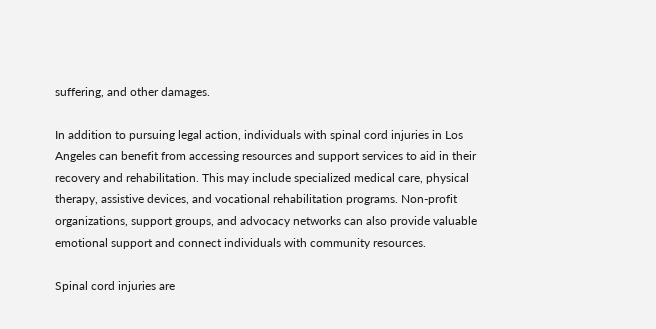suffering, and other damages.

In addition to pursuing legal action, individuals with spinal cord injuries in Los Angeles can benefit from accessing resources and support services to aid in their recovery and rehabilitation. This may include specialized medical care, physical therapy, assistive devices, and vocational rehabilitation programs. Non-profit organizations, support groups, and advocacy networks can also provide valuable emotional support and connect individuals with community resources.

Spinal cord injuries are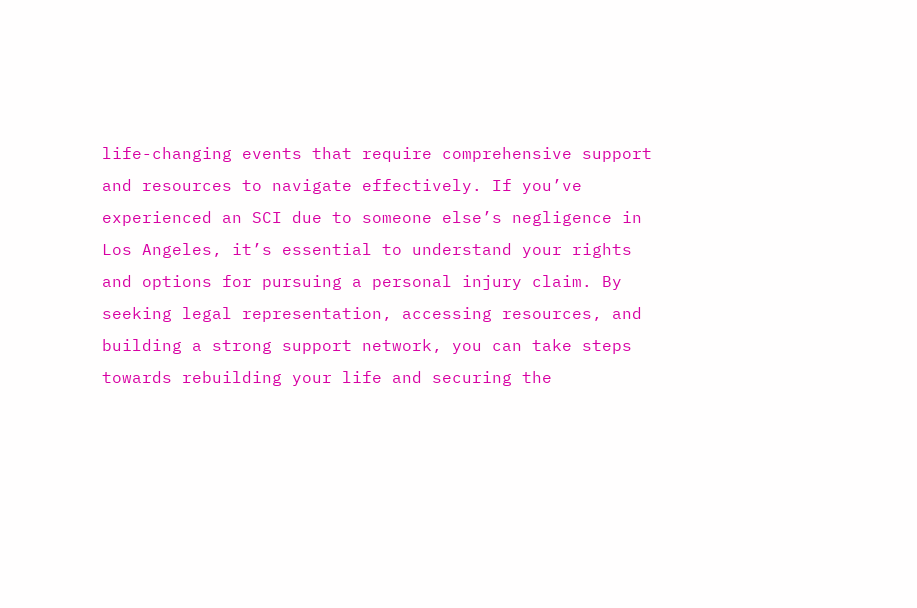life-changing events that require comprehensive support and resources to navigate effectively. If you’ve experienced an SCI due to someone else’s negligence in Los Angeles, it’s essential to understand your rights and options for pursuing a personal injury claim. By seeking legal representation, accessing resources, and building a strong support network, you can take steps towards rebuilding your life and securing the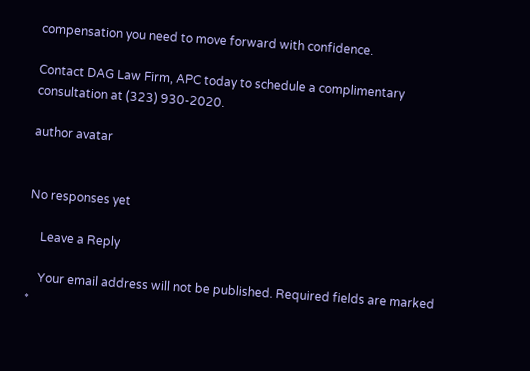compensation you need to move forward with confidence.

Contact DAG Law Firm, APC today to schedule a complimentary consultation at (323) 930-2020.

author avatar


No responses yet

    Leave a Reply

    Your email address will not be published. Required fields are marked *